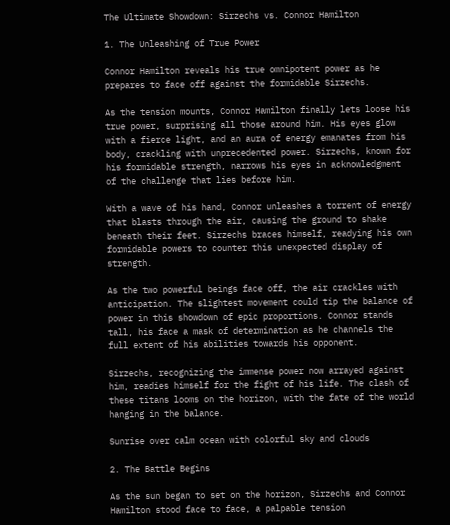The Ultimate Showdown: Sirzechs vs. Connor Hamilton

1. The Unleashing of True Power

Connor Hamilton reveals his true omnipotent power as he prepares to face off against the formidable Sirzechs.

As the tension mounts, Connor Hamilton finally lets loose his true power, surprising all those around him. His eyes glow with a fierce light, and an aura of energy emanates from his body, crackling with unprecedented power. Sirzechs, known for his formidable strength, narrows his eyes in acknowledgment of the challenge that lies before him.

With a wave of his hand, Connor unleashes a torrent of energy that blasts through the air, causing the ground to shake beneath their feet. Sirzechs braces himself, readying his own formidable powers to counter this unexpected display of strength.

As the two powerful beings face off, the air crackles with anticipation. The slightest movement could tip the balance of power in this showdown of epic proportions. Connor stands tall, his face a mask of determination as he channels the full extent of his abilities towards his opponent.

Sirzechs, recognizing the immense power now arrayed against him, readies himself for the fight of his life. The clash of these titans looms on the horizon, with the fate of the world hanging in the balance.

Sunrise over calm ocean with colorful sky and clouds

2. The Battle Begins

As the sun began to set on the horizon, Sirzechs and Connor Hamilton stood face to face, a palpable tension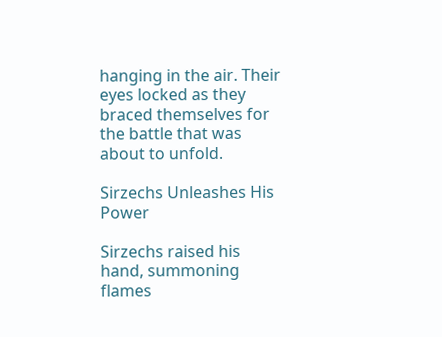hanging in the air. Their eyes locked as they braced themselves for the battle that was about to unfold.

Sirzechs Unleashes His Power

Sirzechs raised his hand, summoning flames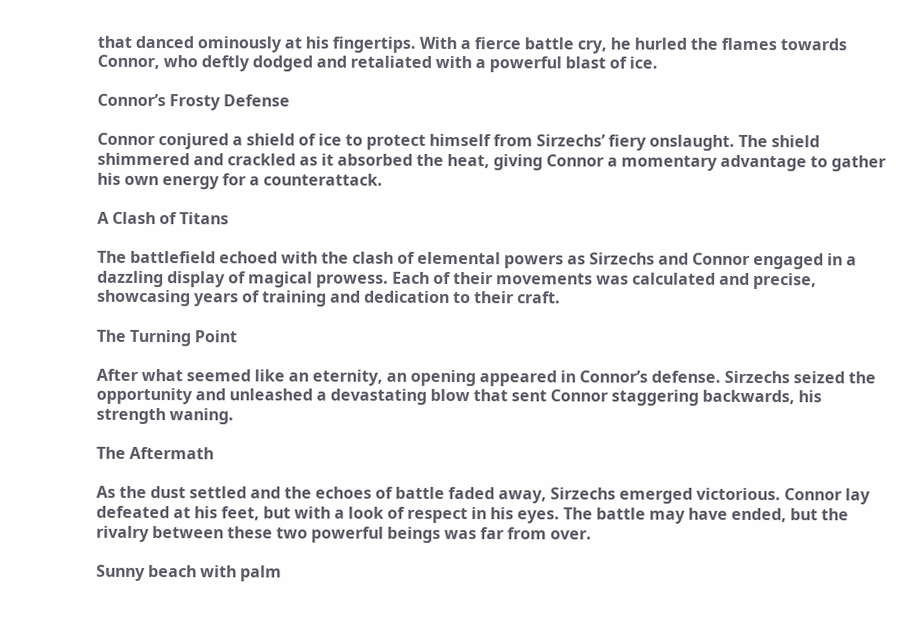that danced ominously at his fingertips. With a fierce battle cry, he hurled the flames towards Connor, who deftly dodged and retaliated with a powerful blast of ice.

Connor’s Frosty Defense

Connor conjured a shield of ice to protect himself from Sirzechs’ fiery onslaught. The shield shimmered and crackled as it absorbed the heat, giving Connor a momentary advantage to gather his own energy for a counterattack.

A Clash of Titans

The battlefield echoed with the clash of elemental powers as Sirzechs and Connor engaged in a dazzling display of magical prowess. Each of their movements was calculated and precise, showcasing years of training and dedication to their craft.

The Turning Point

After what seemed like an eternity, an opening appeared in Connor’s defense. Sirzechs seized the opportunity and unleashed a devastating blow that sent Connor staggering backwards, his strength waning.

The Aftermath

As the dust settled and the echoes of battle faded away, Sirzechs emerged victorious. Connor lay defeated at his feet, but with a look of respect in his eyes. The battle may have ended, but the rivalry between these two powerful beings was far from over.

Sunny beach with palm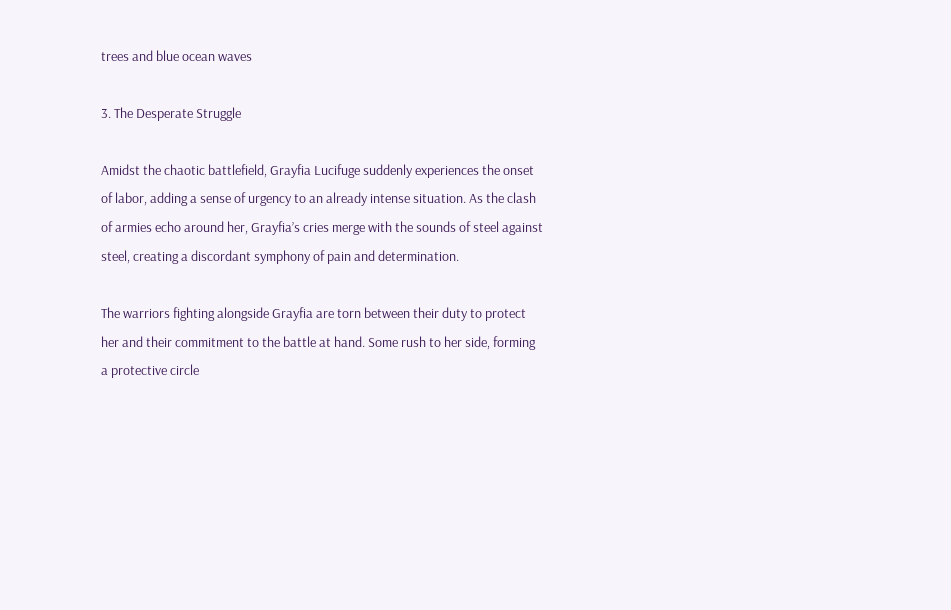trees and blue ocean waves

3. The Desperate Struggle

Amidst the chaotic battlefield, Grayfia Lucifuge suddenly experiences the onset of labor, adding a sense of urgency to an already intense situation. As the clash of armies echo around her, Grayfia’s cries merge with the sounds of steel against steel, creating a discordant symphony of pain and determination.

The warriors fighting alongside Grayfia are torn between their duty to protect her and their commitment to the battle at hand. Some rush to her side, forming a protective circle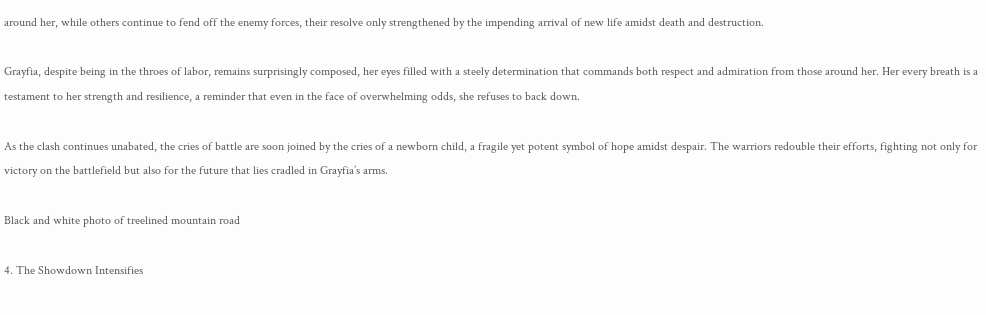around her, while others continue to fend off the enemy forces, their resolve only strengthened by the impending arrival of new life amidst death and destruction.

Grayfia, despite being in the throes of labor, remains surprisingly composed, her eyes filled with a steely determination that commands both respect and admiration from those around her. Her every breath is a testament to her strength and resilience, a reminder that even in the face of overwhelming odds, she refuses to back down.

As the clash continues unabated, the cries of battle are soon joined by the cries of a newborn child, a fragile yet potent symbol of hope amidst despair. The warriors redouble their efforts, fighting not only for victory on the battlefield but also for the future that lies cradled in Grayfia’s arms.

Black and white photo of treelined mountain road

4. The Showdown Intensifies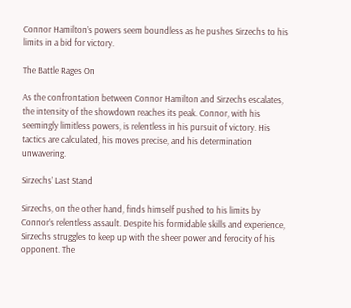Connor Hamilton’s powers seem boundless as he pushes Sirzechs to his limits in a bid for victory.

The Battle Rages On

As the confrontation between Connor Hamilton and Sirzechs escalates, the intensity of the showdown reaches its peak. Connor, with his seemingly limitless powers, is relentless in his pursuit of victory. His tactics are calculated, his moves precise, and his determination unwavering.

Sirzechs’ Last Stand

Sirzechs, on the other hand, finds himself pushed to his limits by Connor’s relentless assault. Despite his formidable skills and experience, Sirzechs struggles to keep up with the sheer power and ferocity of his opponent. The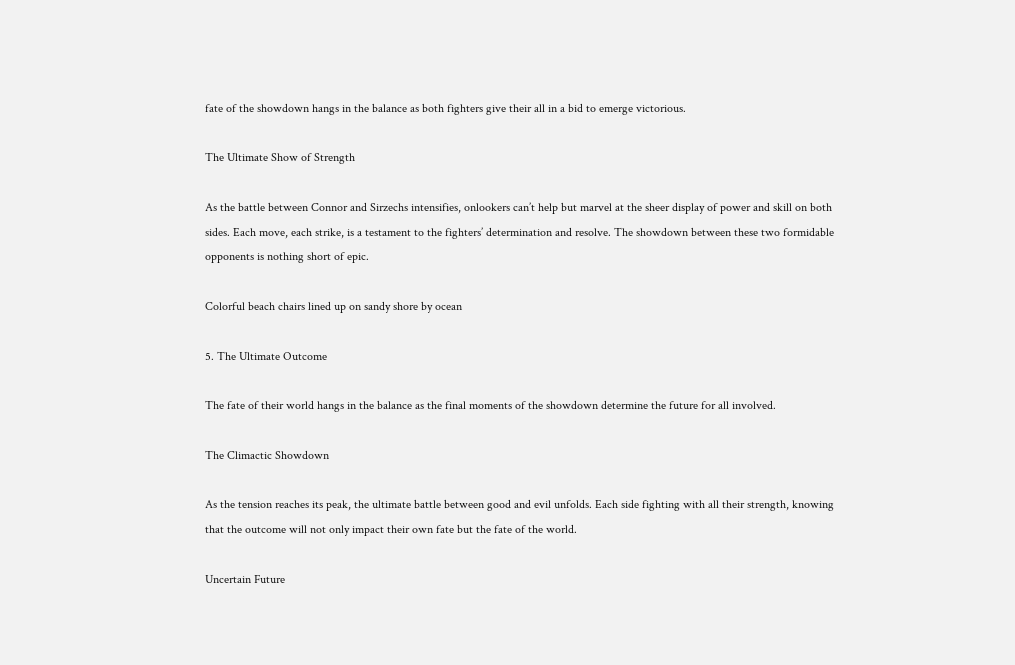fate of the showdown hangs in the balance as both fighters give their all in a bid to emerge victorious.

The Ultimate Show of Strength

As the battle between Connor and Sirzechs intensifies, onlookers can’t help but marvel at the sheer display of power and skill on both sides. Each move, each strike, is a testament to the fighters’ determination and resolve. The showdown between these two formidable opponents is nothing short of epic.

Colorful beach chairs lined up on sandy shore by ocean

5. The Ultimate Outcome

The fate of their world hangs in the balance as the final moments of the showdown determine the future for all involved.

The Climactic Showdown

As the tension reaches its peak, the ultimate battle between good and evil unfolds. Each side fighting with all their strength, knowing that the outcome will not only impact their own fate but the fate of the world.

Uncertain Future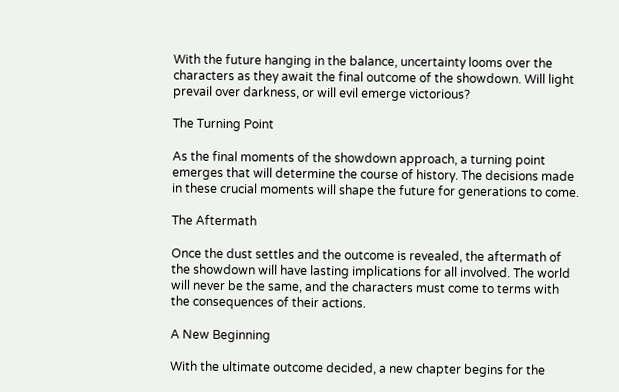With the future hanging in the balance, uncertainty looms over the characters as they await the final outcome of the showdown. Will light prevail over darkness, or will evil emerge victorious?

The Turning Point

As the final moments of the showdown approach, a turning point emerges that will determine the course of history. The decisions made in these crucial moments will shape the future for generations to come.

The Aftermath

Once the dust settles and the outcome is revealed, the aftermath of the showdown will have lasting implications for all involved. The world will never be the same, and the characters must come to terms with the consequences of their actions.

A New Beginning

With the ultimate outcome decided, a new chapter begins for the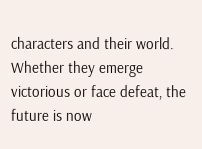characters and their world. Whether they emerge victorious or face defeat, the future is now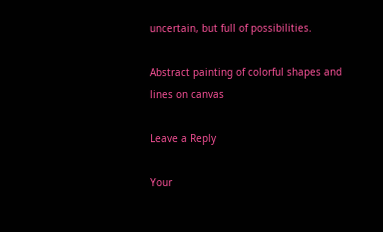uncertain, but full of possibilities.

Abstract painting of colorful shapes and lines on canvas

Leave a Reply

Your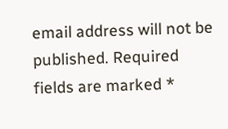email address will not be published. Required fields are marked *